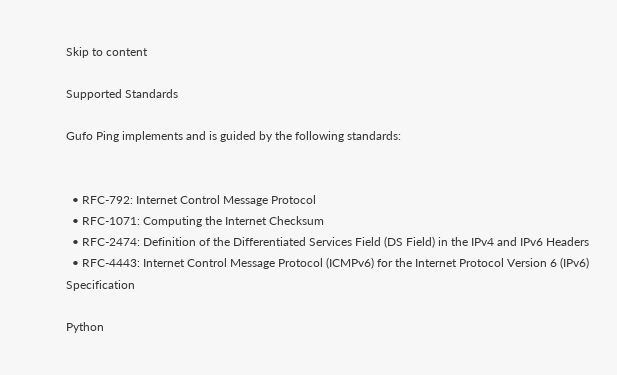Skip to content

Supported Standards

Gufo Ping implements and is guided by the following standards:


  • RFC-792: Internet Control Message Protocol
  • RFC-1071: Computing the Internet Checksum
  • RFC-2474: Definition of the Differentiated Services Field (DS Field) in the IPv4 and IPv6 Headers
  • RFC-4443: Internet Control Message Protocol (ICMPv6) for the Internet Protocol Version 6 (IPv6) Specification

Python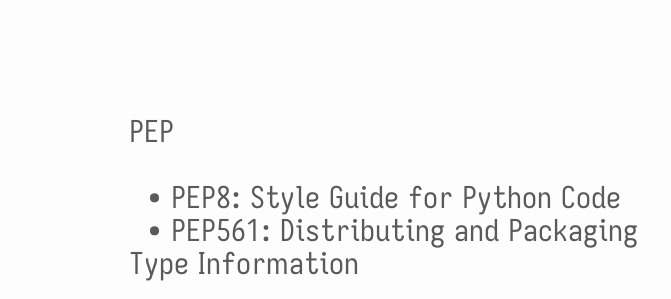PEP

  • PEP8: Style Guide for Python Code
  • PEP561: Distributing and Packaging Type Information